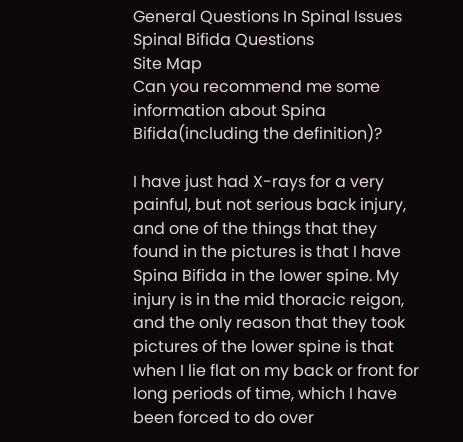General Questions In Spinal Issues
Spinal Bifida Questions
Site Map
Can you recommend me some information about Spina Bifida(including the definition)?

I have just had X-rays for a very painful, but not serious back injury, and one of the things that they found in the pictures is that I have Spina Bifida in the lower spine. My injury is in the mid thoracic reigon, and the only reason that they took pictures of the lower spine is that when I lie flat on my back or front for long periods of time, which I have been forced to do over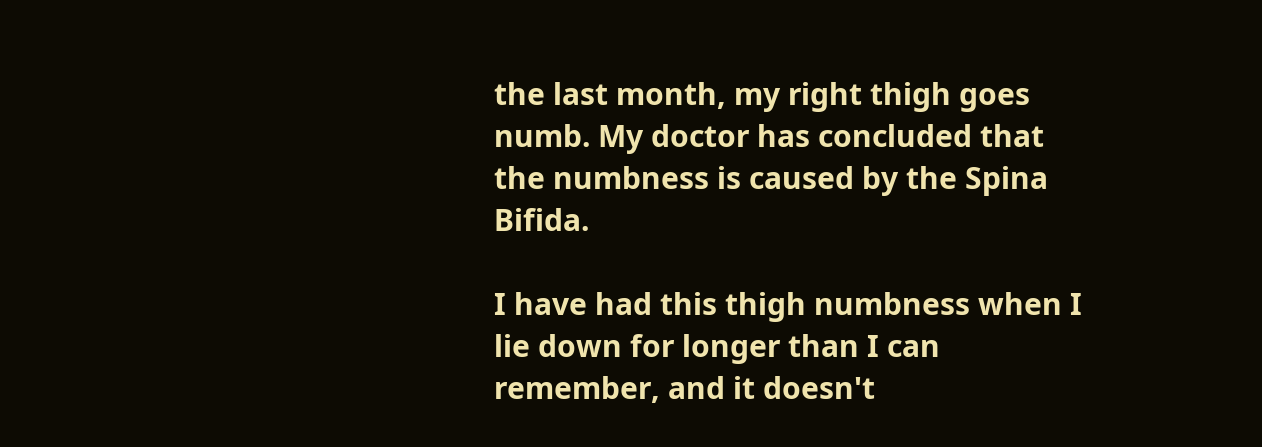the last month, my right thigh goes numb. My doctor has concluded that the numbness is caused by the Spina Bifida.

I have had this thigh numbness when I lie down for longer than I can remember, and it doesn't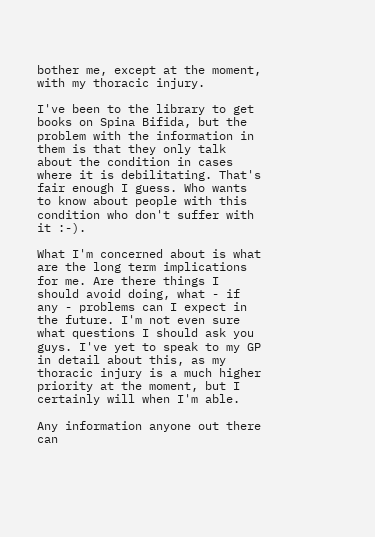bother me, except at the moment, with my thoracic injury.

I've been to the library to get books on Spina Bifida, but the problem with the information in them is that they only talk about the condition in cases where it is debilitating. That's fair enough I guess. Who wants to know about people with this condition who don't suffer with it :-).

What I'm concerned about is what are the long term implications for me. Are there things I should avoid doing, what - if any - problems can I expect in the future. I'm not even sure what questions I should ask you guys. I've yet to speak to my GP in detail about this, as my thoracic injury is a much higher priority at the moment, but I certainly will when I'm able.

Any information anyone out there can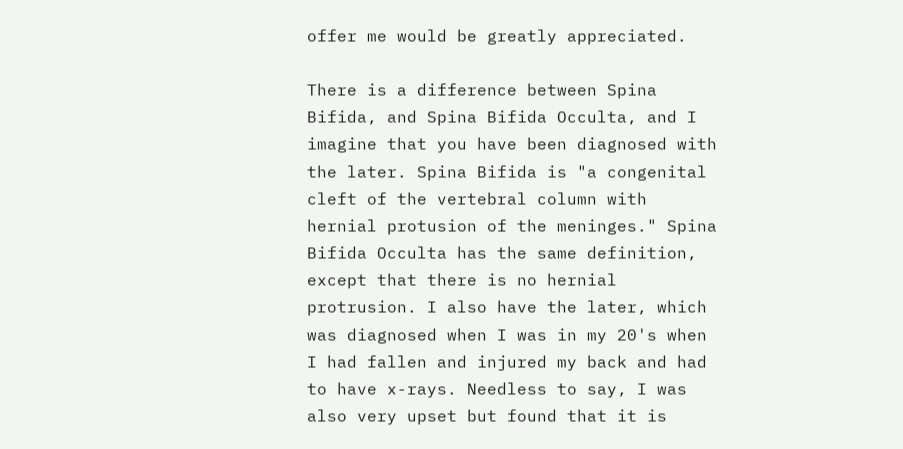offer me would be greatly appreciated.

There is a difference between Spina Bifida, and Spina Bifida Occulta, and I imagine that you have been diagnosed with the later. Spina Bifida is "a congenital cleft of the vertebral column with hernial protusion of the meninges." Spina Bifida Occulta has the same definition, except that there is no hernial protrusion. I also have the later, which was diagnosed when I was in my 20's when I had fallen and injured my back and had to have x-rays. Needless to say, I was also very upset but found that it is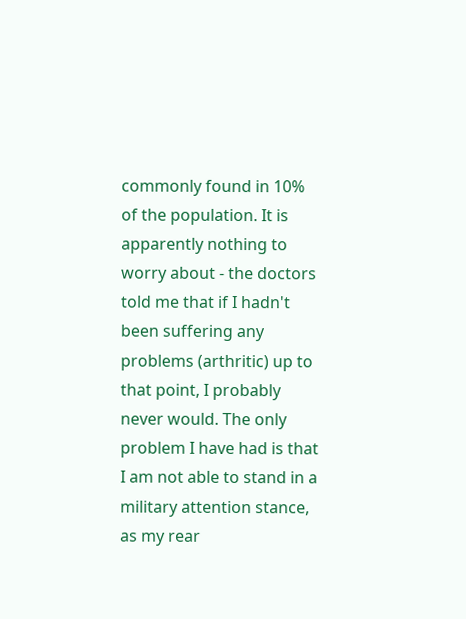commonly found in 10% of the population. It is apparently nothing to worry about - the doctors told me that if I hadn't been suffering any problems (arthritic) up to that point, I probably never would. The only problem I have had is that I am not able to stand in a military attention stance, as my rear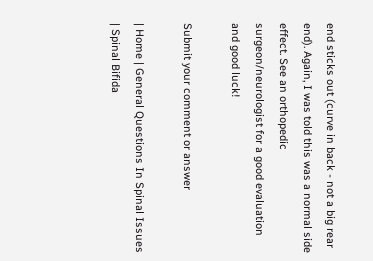end sticks out (curve in back - not a big rear end). Again, I was told this was a normal side effect. See an orthopedic surgeon/neurologist for a good evaluation and good luck!

Submit your comment or answer

| Home | General Questions In Spinal Issues | Spinal Bifida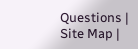Questions | Site Map |